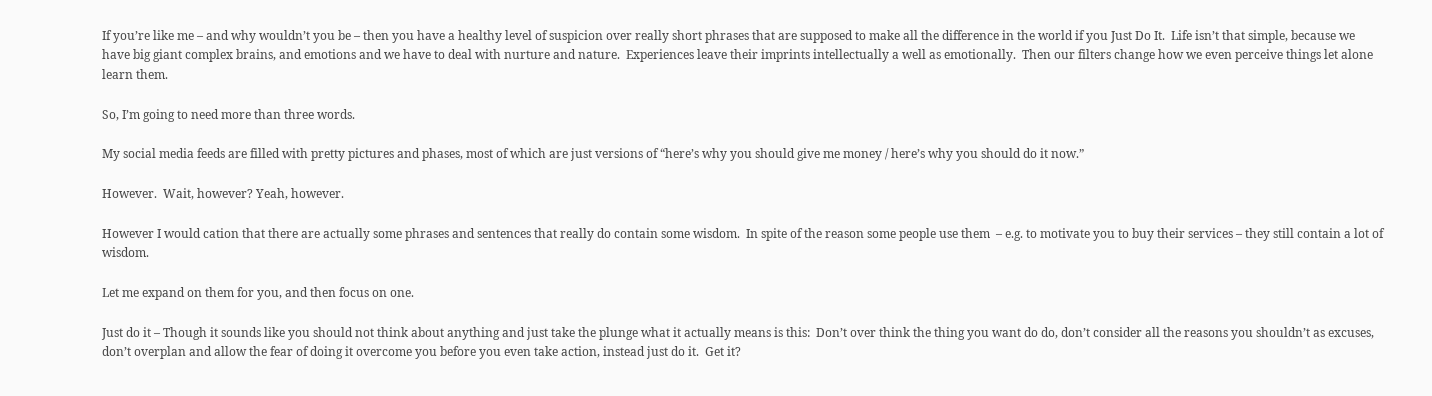If you’re like me – and why wouldn’t you be – then you have a healthy level of suspicion over really short phrases that are supposed to make all the difference in the world if you Just Do It.  Life isn’t that simple, because we have big giant complex brains, and emotions and we have to deal with nurture and nature.  Experiences leave their imprints intellectually a well as emotionally.  Then our filters change how we even perceive things let alone learn them.

So, I’m going to need more than three words.

My social media feeds are filled with pretty pictures and phases, most of which are just versions of “here’s why you should give me money / here’s why you should do it now.”

However.  Wait, however? Yeah, however.

However I would cation that there are actually some phrases and sentences that really do contain some wisdom.  In spite of the reason some people use them  – e.g. to motivate you to buy their services – they still contain a lot of wisdom.

Let me expand on them for you, and then focus on one.

Just do it – Though it sounds like you should not think about anything and just take the plunge what it actually means is this:  Don’t over think the thing you want do do, don’t consider all the reasons you shouldn’t as excuses, don’t overplan and allow the fear of doing it overcome you before you even take action, instead just do it.  Get it?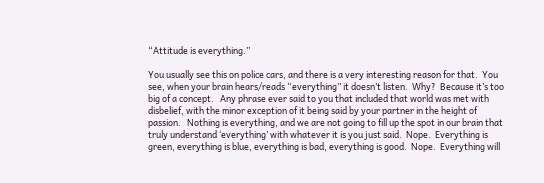“Attitude is everything.”

You usually see this on police cars, and there is a very interesting reason for that.  You see, when your brain hears/reads “everything” it doesn’t listen.  Why?  Because it’s too big of a concept.   Any phrase ever said to you that included that world was met with disbelief, with the minor exception of it being said by your partner in the height of passion.   Nothing is everything, and we are not going to fill up the spot in our brain that truly understand ‘everything’ with whatever it is you just said.  Nope.  Everything is green, everything is blue, everything is bad, everything is good.  Nope.  Everything will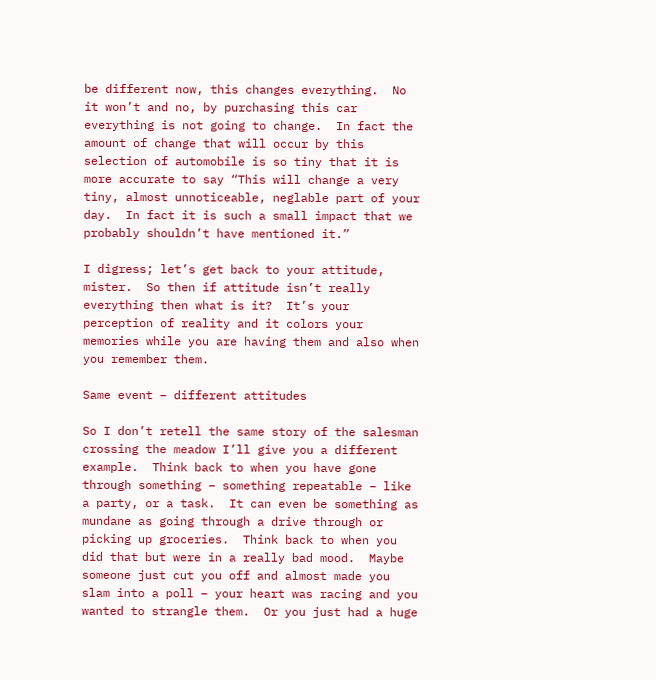be different now, this changes everything.  No it won’t and no, by purchasing this car everything is not going to change.  In fact the amount of change that will occur by this selection of automobile is so tiny that it is more accurate to say “This will change a very tiny, almost unnoticeable, neglable part of your day.  In fact it is such a small impact that we probably shouldn’t have mentioned it.”

I digress; let’s get back to your attitude, mister.  So then if attitude isn’t really everything then what is it?  It’s your perception of reality and it colors your memories while you are having them and also when you remember them.

Same event – different attitudes

So I don’t retell the same story of the salesman crossing the meadow I’ll give you a different example.  Think back to when you have gone through something – something repeatable – like a party, or a task.  It can even be something as mundane as going through a drive through or picking up groceries.  Think back to when you did that but were in a really bad mood.  Maybe someone just cut you off and almost made you slam into a poll – your heart was racing and you wanted to strangle them.  Or you just had a huge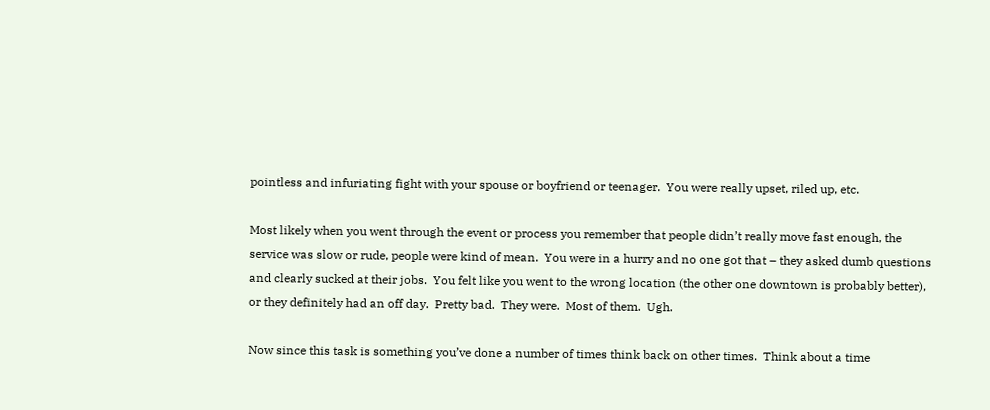pointless and infuriating fight with your spouse or boyfriend or teenager.  You were really upset, riled up, etc.

Most likely when you went through the event or process you remember that people didn’t really move fast enough, the service was slow or rude, people were kind of mean.  You were in a hurry and no one got that – they asked dumb questions and clearly sucked at their jobs.  You felt like you went to the wrong location (the other one downtown is probably better), or they definitely had an off day.  Pretty bad.  They were.  Most of them.  Ugh.

Now since this task is something you’ve done a number of times think back on other times.  Think about a time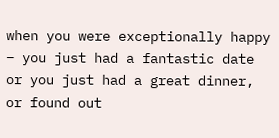when you were exceptionally happy – you just had a fantastic date or you just had a great dinner, or found out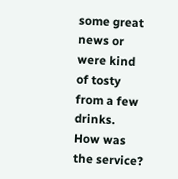some great news or were kind of tosty from a few drinks.    How was the service?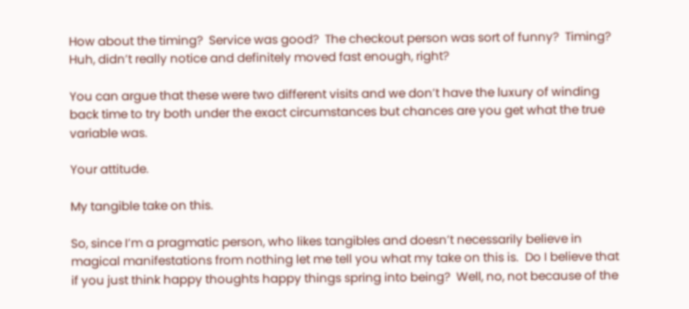How about the timing?  Service was good?  The checkout person was sort of funny?  Timing?  Huh, didn’t really notice and definitely moved fast enough, right?

You can argue that these were two different visits and we don’t have the luxury of winding back time to try both under the exact circumstances but chances are you get what the true variable was.

Your attitude.

My tangible take on this.

So, since I’m a pragmatic person, who likes tangibles and doesn’t necessarily believe in magical manifestations from nothing let me tell you what my take on this is.  Do I believe that if you just think happy thoughts happy things spring into being?  Well, no, not because of the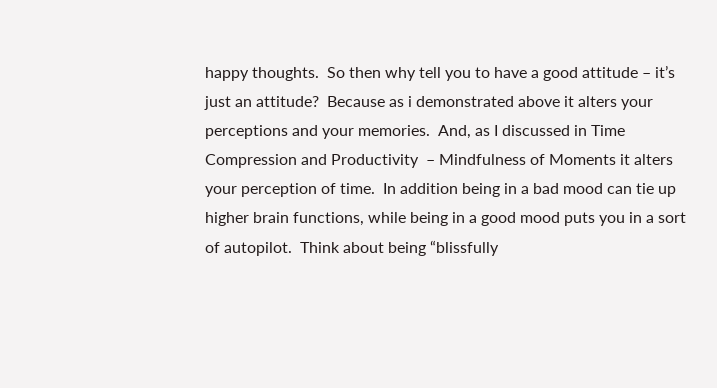happy thoughts.  So then why tell you to have a good attitude – it’s just an attitude?  Because as i demonstrated above it alters your perceptions and your memories.  And, as I discussed in Time Compression and Productivity  – Mindfulness of Moments it alters your perception of time.  In addition being in a bad mood can tie up higher brain functions, while being in a good mood puts you in a sort of autopilot.  Think about being “blissfully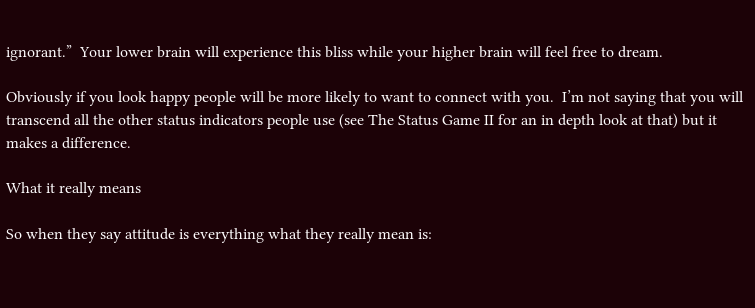ignorant.”  Your lower brain will experience this bliss while your higher brain will feel free to dream.

Obviously if you look happy people will be more likely to want to connect with you.  I’m not saying that you will transcend all the other status indicators people use (see The Status Game II for an in depth look at that) but it makes a difference.

What it really means

So when they say attitude is everything what they really mean is: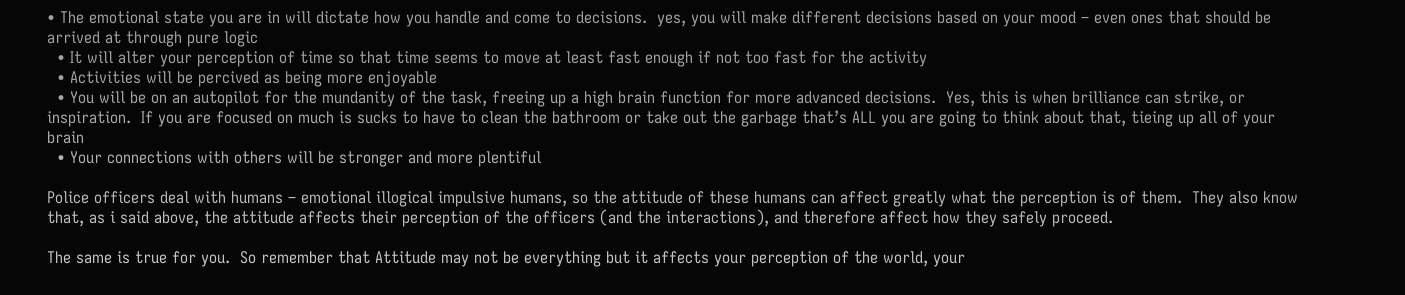• The emotional state you are in will dictate how you handle and come to decisions.  yes, you will make different decisions based on your mood – even ones that should be arrived at through pure logic
  • It will alter your perception of time so that time seems to move at least fast enough if not too fast for the activity
  • Activities will be percived as being more enjoyable
  • You will be on an autopilot for the mundanity of the task, freeing up a high brain function for more advanced decisions.  Yes, this is when brilliance can strike, or inspiration.  If you are focused on much is sucks to have to clean the bathroom or take out the garbage that’s ALL you are going to think about that, tieing up all of your brain
  • Your connections with others will be stronger and more plentiful

Police officers deal with humans – emotional illogical impulsive humans, so the attitude of these humans can affect greatly what the perception is of them.  They also know that, as i said above, the attitude affects their perception of the officers (and the interactions), and therefore affect how they safely proceed.

The same is true for you.  So remember that Attitude may not be everything but it affects your perception of the world, your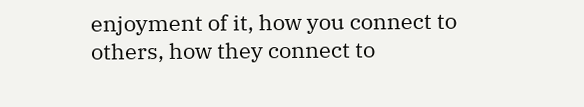enjoyment of it, how you connect to others, how they connect to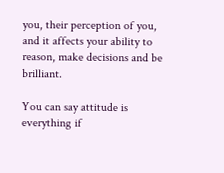you, their perception of you, and it affects your ability to reason, make decisions and be brilliant.

You can say attitude is everything if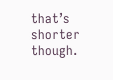that’s shorter though.